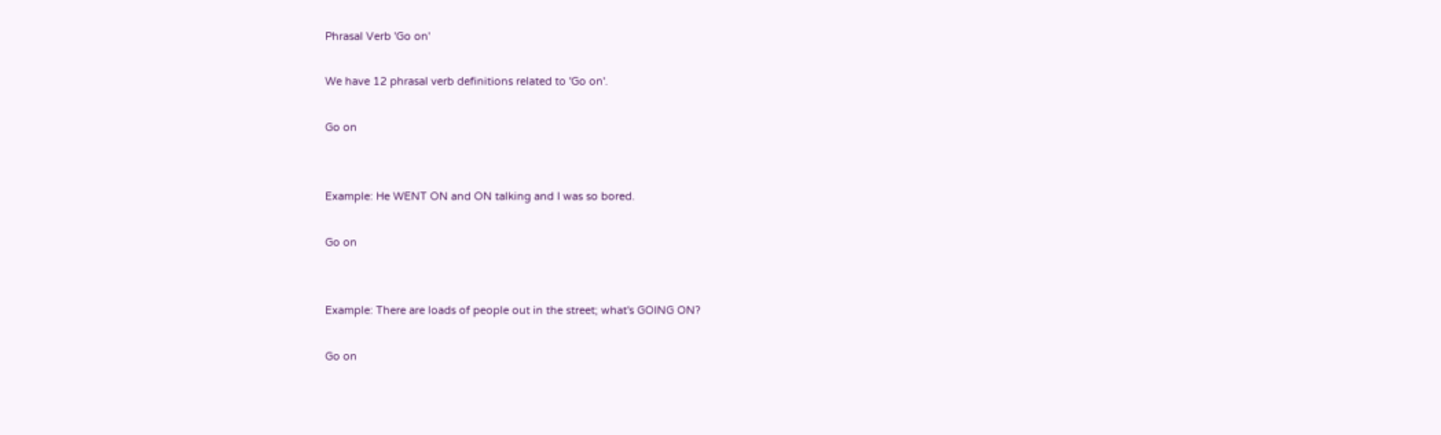Phrasal Verb 'Go on'

We have 12 phrasal verb definitions related to 'Go on'.

Go on


Example: He WENT ON and ON talking and I was so bored.

Go on


Example: There are loads of people out in the street; what's GOING ON?

Go on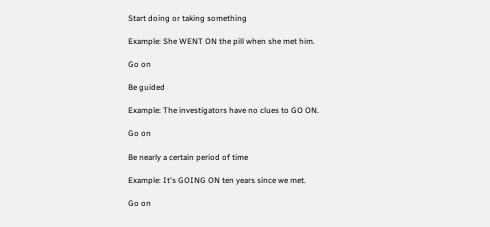Start doing or taking something

Example: She WENT ON the pill when she met him.

Go on

Be guided

Example: The investigators have no clues to GO ON.

Go on

Be nearly a certain period of time

Example: It's GOING ON ten years since we met.

Go on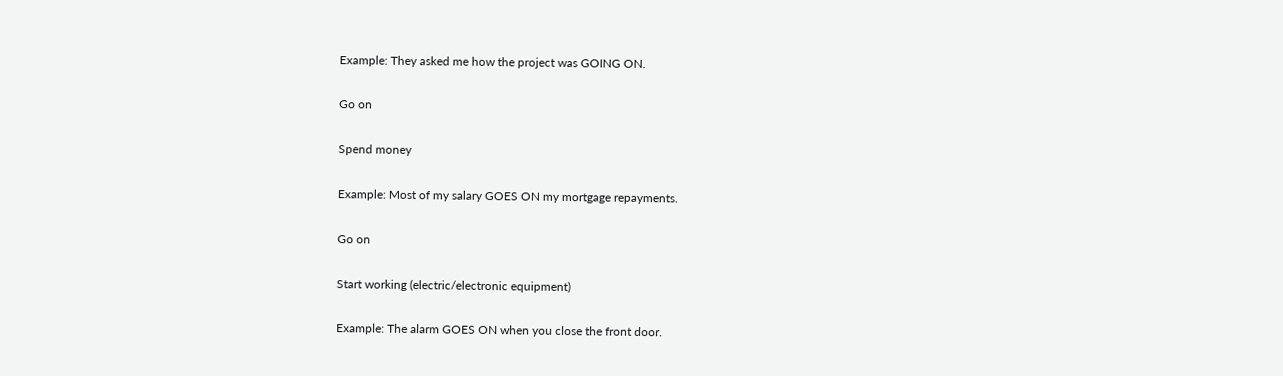Example: They asked me how the project was GOING ON.

Go on

Spend money

Example: Most of my salary GOES ON my mortgage repayments.

Go on

Start working (electric/electronic equipment)

Example: The alarm GOES ON when you close the front door.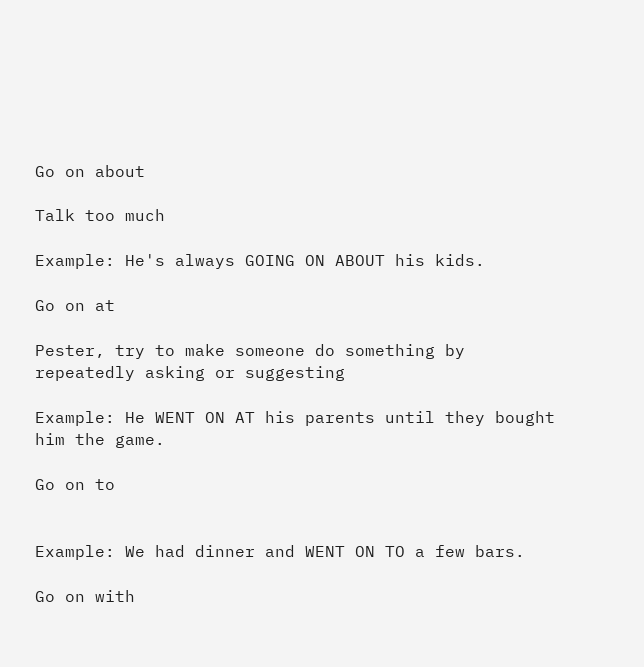Go on about

Talk too much

Example: He's always GOING ON ABOUT his kids.

Go on at

Pester, try to make someone do something by repeatedly asking or suggesting

Example: He WENT ON AT his parents until they bought him the game.

Go on to


Example: We had dinner and WENT ON TO a few bars.

Go on with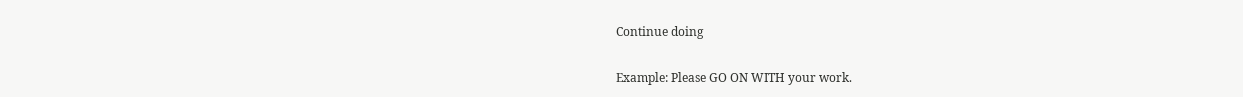Continue doing

Example: Please GO ON WITH your work.